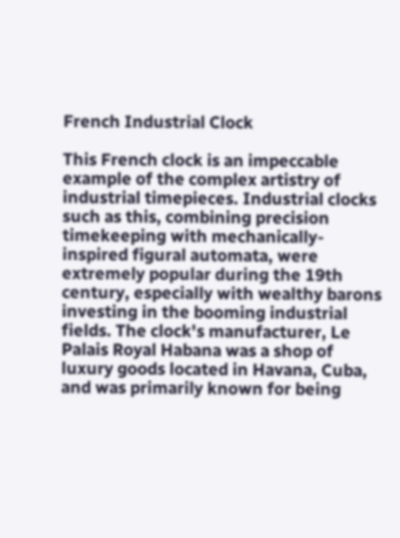French Industrial Clock

This French clock is an impeccable example of the complex artistry of industrial timepieces. Industrial clocks such as this, combining precision timekeeping with mechanically-inspired figural automata, were extremely popular during the 19th century, especially with wealthy barons investing in the booming industrial fields. The clock's manufacturer, Le Palais Royal Habana was a shop of luxury goods located in Havana, Cuba, and was primarily known for being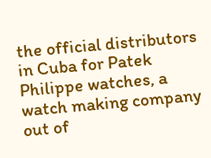the official distributors in Cuba for Patek Philippe watches, a watch making company out of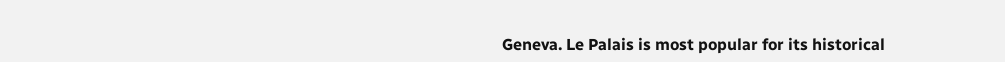Geneva. Le Palais is most popular for its historical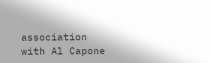association with Al Capone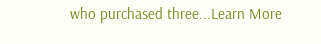who purchased three...Learn More